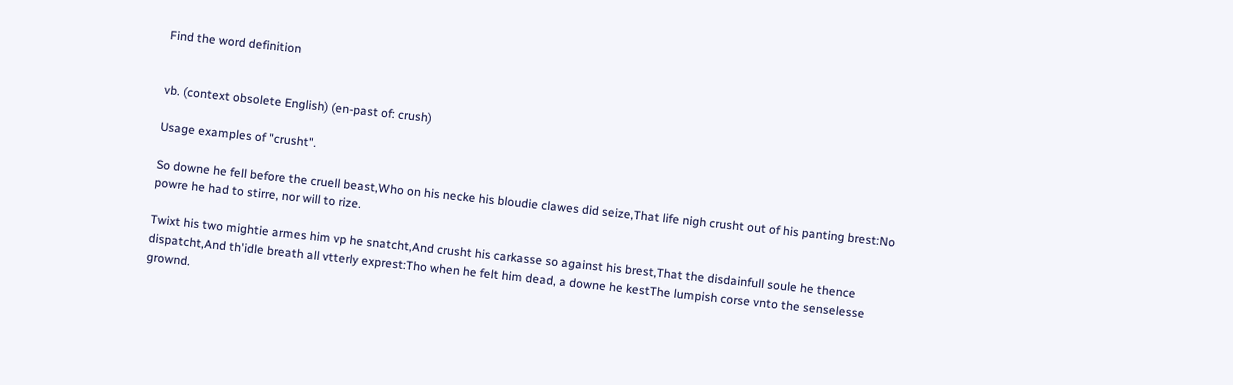Find the word definition


vb. (context obsolete English) (en-past of: crush)

Usage examples of "crusht".

So downe he fell before the cruell beast,Who on his necke his bloudie clawes did seize,That life nigh crusht out of his panting brest:No powre he had to stirre, nor will to rize.

Twixt his two mightie armes him vp he snatcht,And crusht his carkasse so against his brest,That the disdainfull soule he thence dispatcht,And th'idle breath all vtterly exprest:Tho when he felt him dead, a downe he kestThe lumpish corse vnto the senselesse grownd.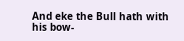And eke the Bull hath with his bow-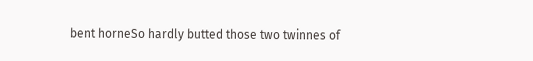bent horneSo hardly butted those two twinnes of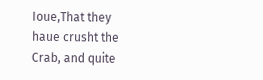Ioue,That they haue crusht the Crab, and quite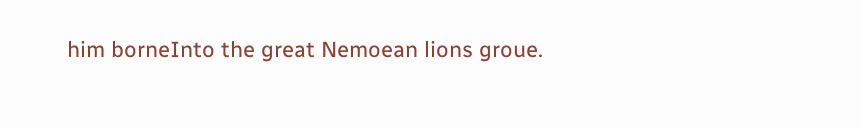him borneInto the great Nemoean lions groue.